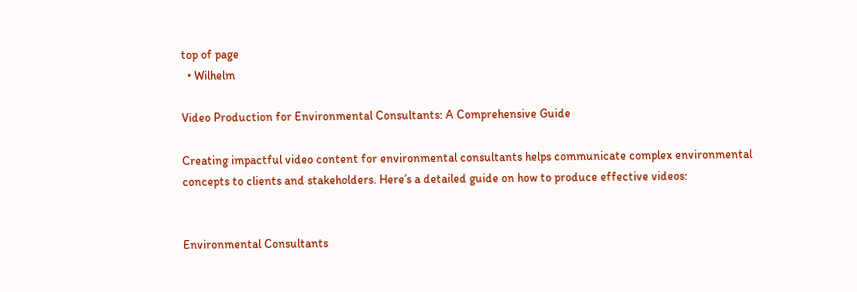top of page
  • Wilhelm

Video Production for Environmental Consultants: A Comprehensive Guide

Creating impactful video content for environmental consultants helps communicate complex environmental concepts to clients and stakeholders. Here’s a detailed guide on how to produce effective videos:


Environmental Consultants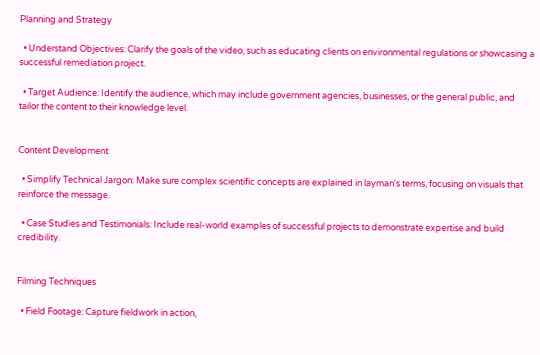Planning and Strategy

  • Understand Objectives: Clarify the goals of the video, such as educating clients on environmental regulations or showcasing a successful remediation project.

  • Target Audience: Identify the audience, which may include government agencies, businesses, or the general public, and tailor the content to their knowledge level.


Content Development

  • Simplify Technical Jargon: Make sure complex scientific concepts are explained in layman's terms, focusing on visuals that reinforce the message.

  • Case Studies and Testimonials: Include real-world examples of successful projects to demonstrate expertise and build credibility.


Filming Techniques

  • Field Footage: Capture fieldwork in action,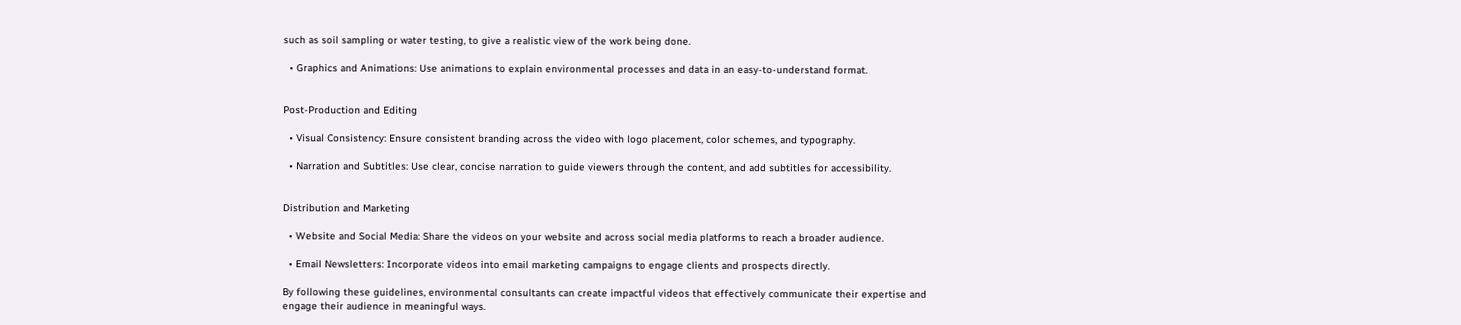such as soil sampling or water testing, to give a realistic view of the work being done.

  • Graphics and Animations: Use animations to explain environmental processes and data in an easy-to-understand format.


Post-Production and Editing

  • Visual Consistency: Ensure consistent branding across the video with logo placement, color schemes, and typography.

  • Narration and Subtitles: Use clear, concise narration to guide viewers through the content, and add subtitles for accessibility.


Distribution and Marketing

  • Website and Social Media: Share the videos on your website and across social media platforms to reach a broader audience.

  • Email Newsletters: Incorporate videos into email marketing campaigns to engage clients and prospects directly.

By following these guidelines, environmental consultants can create impactful videos that effectively communicate their expertise and engage their audience in meaningful ways.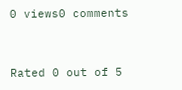0 views0 comments


Rated 0 out of 5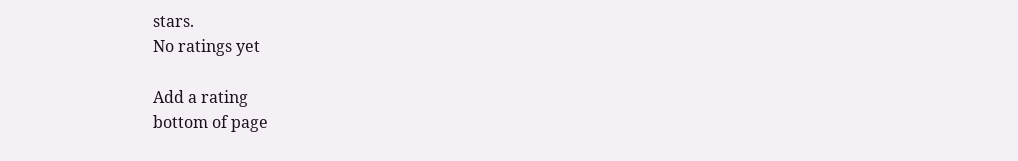stars.
No ratings yet

Add a rating
bottom of page